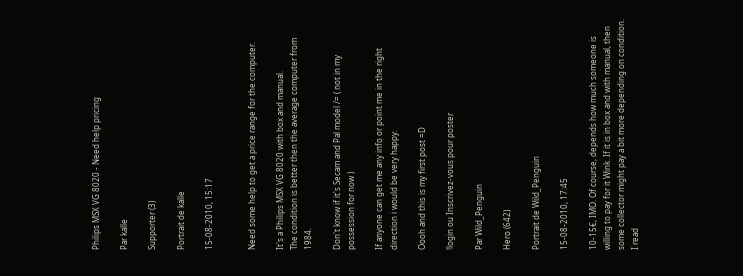Philips MSX VG 8020 - Need help pricing

Par kalle

Supporter (3)

Portrait de kalle

15-08-2010, 15:17


Need some help to get a price range for the computer.

It's a Philips MSX VG 8020 with box and manual.
The condition is better then the average computer from 1984.

Don't know if it's Secam and Pal model /= ( not in my possession for now )

If anyone can get me any info or point me in the right direction i would be very happy.

Oooh and this is my first post =D

!login ou Inscrivez-vous pour poster

Par Wild_Penguin

Hero (642)

Portrait de Wild_Penguin

15-08-2010, 17:45

10-15€, IMO. Of course, depends how much someone is willing to pay for it Wink. If it is in box and with manual, then some collector might pay a bit more depending on condition. I read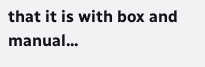that it is with box and manual...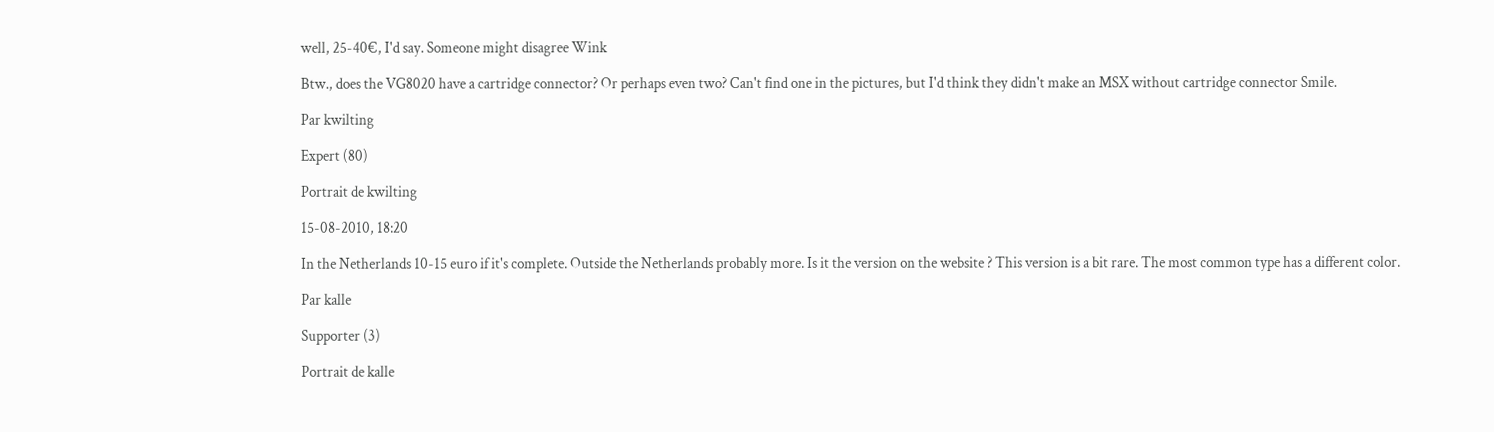well, 25-40€, I'd say. Someone might disagree Wink

Btw., does the VG8020 have a cartridge connector? Or perhaps even two? Can't find one in the pictures, but I'd think they didn't make an MSX without cartridge connector Smile.

Par kwilting

Expert (80)

Portrait de kwilting

15-08-2010, 18:20

In the Netherlands 10-15 euro if it's complete. Outside the Netherlands probably more. Is it the version on the website ? This version is a bit rare. The most common type has a different color.

Par kalle

Supporter (3)

Portrait de kalle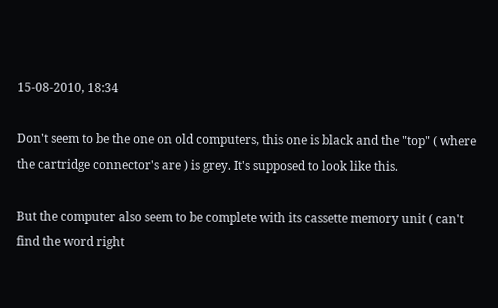15-08-2010, 18:34

Don't seem to be the one on old computers, this one is black and the "top" ( where the cartridge connector's are ) is grey. It's supposed to look like this.

But the computer also seem to be complete with its cassette memory unit ( can't find the word right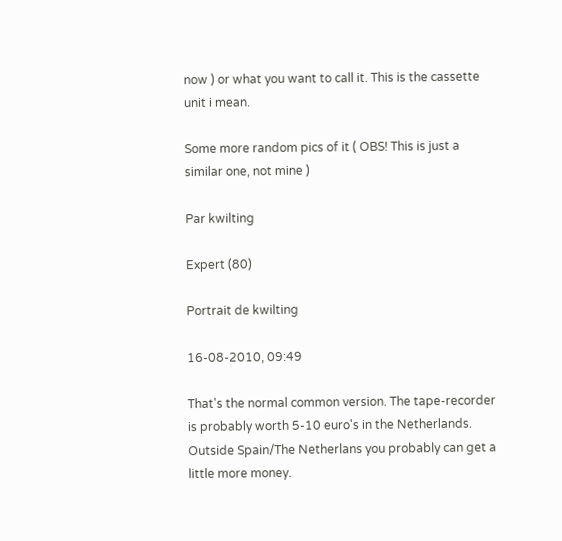now ) or what you want to call it. This is the cassette unit i mean.

Some more random pics of it ( OBS! This is just a similar one, not mine )

Par kwilting

Expert (80)

Portrait de kwilting

16-08-2010, 09:49

That's the normal common version. The tape-recorder is probably worth 5-10 euro's in the Netherlands. Outside Spain/The Netherlans you probably can get a little more money.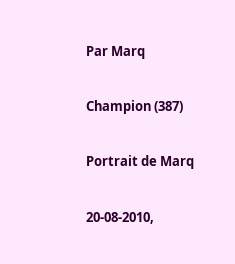Par Marq

Champion (387)

Portrait de Marq

20-08-2010,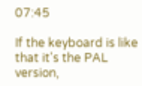07:45

If the keyboard is like that it's the PAL version,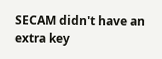SECAM didn't have an extra key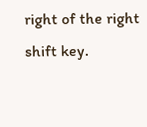right of the right shift key.